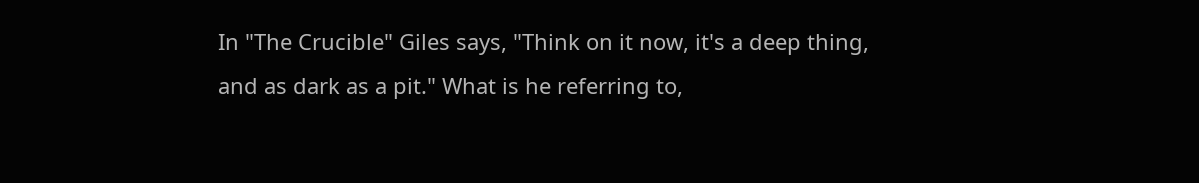In "The Crucible" Giles says, "Think on it now, it's a deep thing, and as dark as a pit." What is he referring to,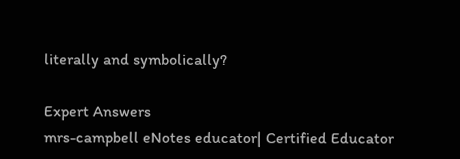literally and symbolically?

Expert Answers
mrs-campbell eNotes educator| Certified Educator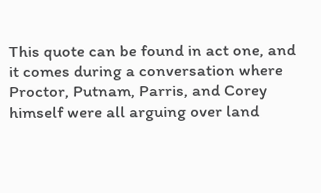This quote can be found in act one, and it comes during a conversation where Proctor, Putnam, Parris, and Corey himself were all arguing over land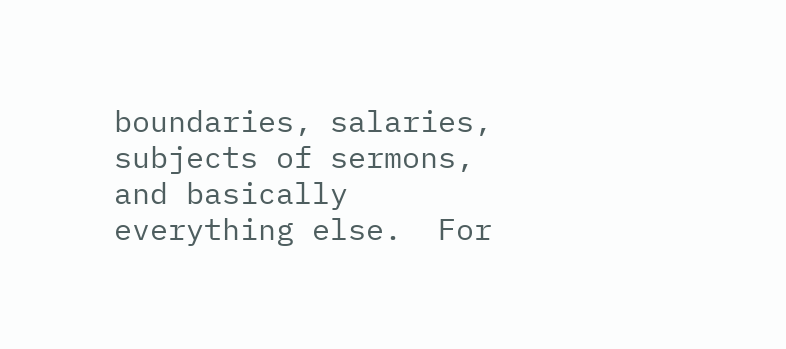boundaries, salaries, subjects of sermons, and basically everything else.  For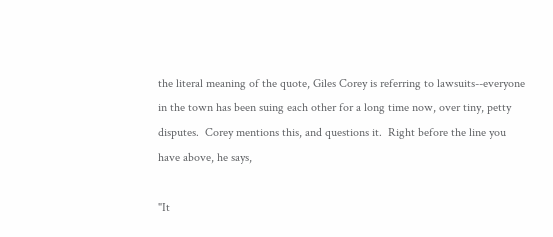the literal meaning of the quote, Giles Corey is referring to lawsuits--everyone in the town has been suing each other for a long time now, over tiny, petty disputes.  Corey mentions this, and questions it.  Right before the line you have above, he says,

"It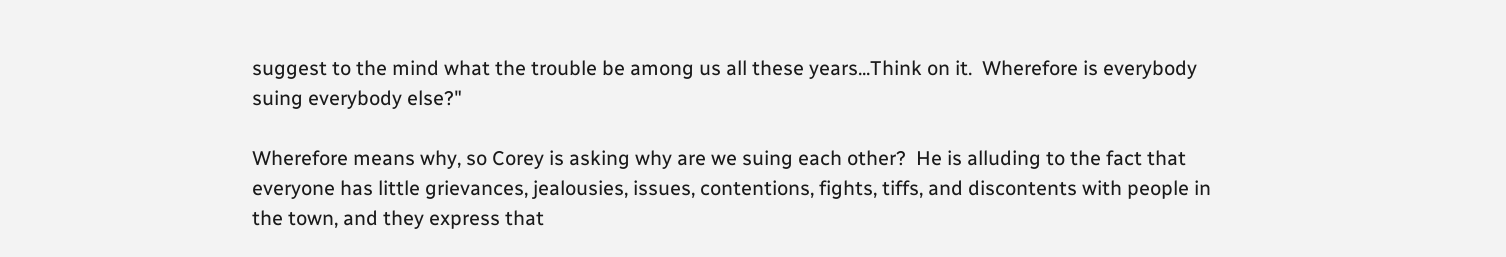suggest to the mind what the trouble be among us all these years...Think on it.  Wherefore is everybody suing everybody else?"

Wherefore means why, so Corey is asking why are we suing each other?  He is alluding to the fact that everyone has little grievances, jealousies, issues, contentions, fights, tiffs, and discontents with people in the town, and they express that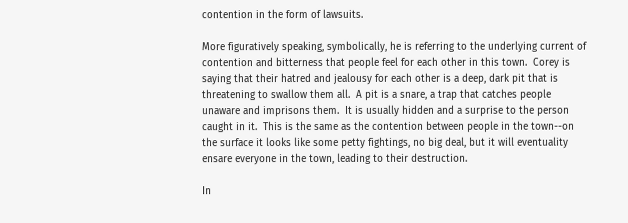contention in the form of lawsuits.

More figuratively speaking, symbolically, he is referring to the underlying current of contention and bitterness that people feel for each other in this town.  Corey is saying that their hatred and jealousy for each other is a deep, dark pit that is threatening to swallow them all.  A pit is a snare, a trap that catches people unaware and imprisons them.  It is usually hidden and a surprise to the person caught in it.  This is the same as the contention between people in the town--on the surface it looks like some petty fightings, no big deal, but it will eventuality ensare everyone in the town, leading to their destruction.

In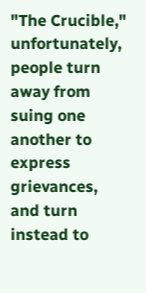"The Crucible," unfortunately, people turn away from suing one another to express grievances, and turn instead to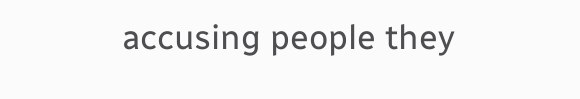accusing people they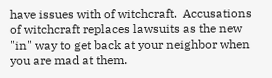have issues with of witchcraft.  Accusations of witchcraft replaces lawsuits as the new "in" way to get back at your neighbor when you are mad at them.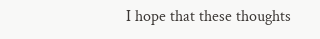I hope that these thoughts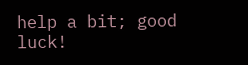help a bit; good luck!